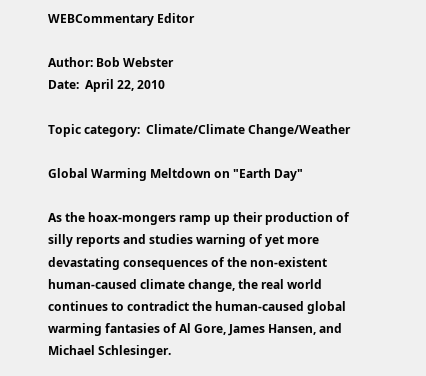WEBCommentary Editor

Author: Bob Webster
Date:  April 22, 2010

Topic category:  Climate/Climate Change/Weather

Global Warming Meltdown on "Earth Day"

As the hoax-mongers ramp up their production of silly reports and studies warning of yet more devastating consequences of the non-existent human-caused climate change, the real world continues to contradict the human-caused global warming fantasies of Al Gore, James Hansen, and Michael Schlesinger.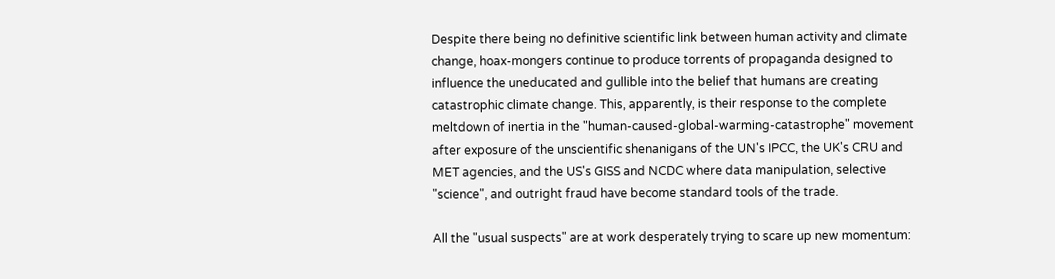Despite there being no definitive scientific link between human activity and climate change, hoax-mongers continue to produce torrents of propaganda designed to influence the uneducated and gullible into the belief that humans are creating catastrophic climate change. This, apparently, is their response to the complete meltdown of inertia in the "human-caused-global-warming-catastrophe" movement after exposure of the unscientific shenanigans of the UN's IPCC, the UK's CRU and MET agencies, and the US's GISS and NCDC where data manipulation, selective "science", and outright fraud have become standard tools of the trade.

All the "usual suspects" are at work desperately trying to scare up new momentum: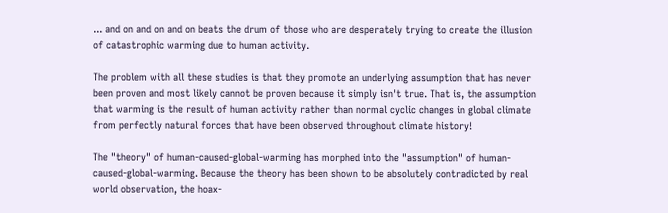... and on and on and on beats the drum of those who are desperately trying to create the illusion of catastrophic warming due to human activity.

The problem with all these studies is that they promote an underlying assumption that has never been proven and most likely cannot be proven because it simply isn't true. That is, the assumption that warming is the result of human activity rather than normal cyclic changes in global climate from perfectly natural forces that have been observed throughout climate history!

The "theory" of human-caused-global-warming has morphed into the "assumption" of human-caused-global-warming. Because the theory has been shown to be absolutely contradicted by real world observation, the hoax-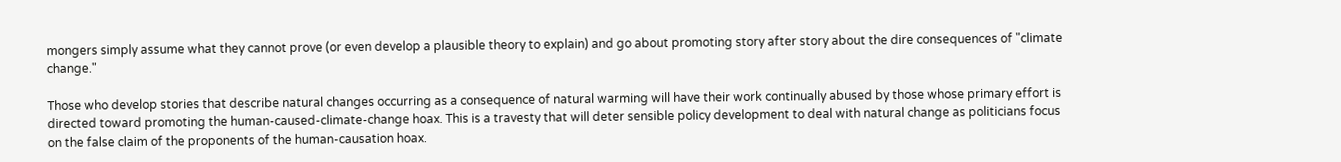mongers simply assume what they cannot prove (or even develop a plausible theory to explain) and go about promoting story after story about the dire consequences of "climate change."

Those who develop stories that describe natural changes occurring as a consequence of natural warming will have their work continually abused by those whose primary effort is directed toward promoting the human-caused-climate-change hoax. This is a travesty that will deter sensible policy development to deal with natural change as politicians focus on the false claim of the proponents of the human-causation hoax.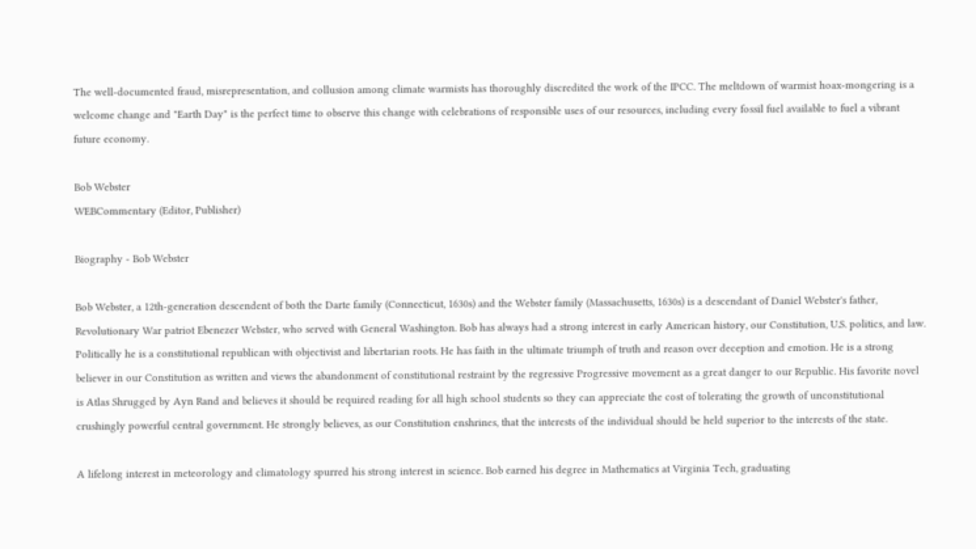The well-documented fraud, misrepresentation, and collusion among climate warmists has thoroughly discredited the work of the IPCC. The meltdown of warmist hoax-mongering is a welcome change and "Earth Day" is the perfect time to observe this change with celebrations of responsible uses of our resources, including every fossil fuel available to fuel a vibrant future economy.

Bob Webster
WEBCommentary (Editor, Publisher)

Biography - Bob Webster

Bob Webster, a 12th-generation descendent of both the Darte family (Connecticut, 1630s) and the Webster family (Massachusetts, 1630s) is a descendant of Daniel Webster's father, Revolutionary War patriot Ebenezer Webster, who served with General Washington. Bob has always had a strong interest in early American history, our Constitution, U.S. politics, and law. Politically he is a constitutional republican with objectivist and libertarian roots. He has faith in the ultimate triumph of truth and reason over deception and emotion. He is a strong believer in our Constitution as written and views the abandonment of constitutional restraint by the regressive Progressive movement as a great danger to our Republic. His favorite novel is Atlas Shrugged by Ayn Rand and believes it should be required reading for all high school students so they can appreciate the cost of tolerating the growth of unconstitutional crushingly powerful central government. He strongly believes, as our Constitution enshrines, that the interests of the individual should be held superior to the interests of the state.

A lifelong interest in meteorology and climatology spurred his strong interest in science. Bob earned his degree in Mathematics at Virginia Tech, graduating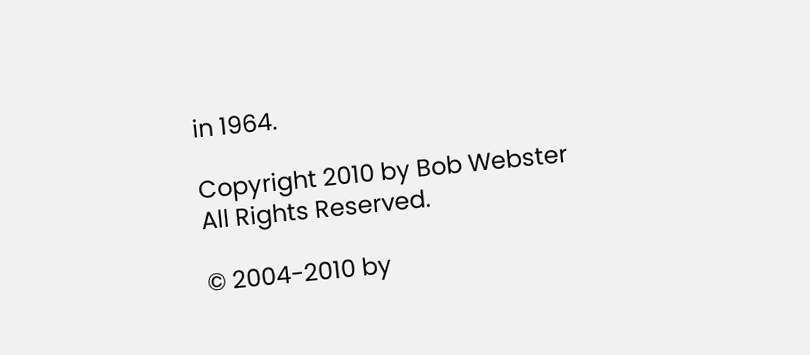in 1964.

Copyright 2010 by Bob Webster
All Rights Reserved.

© 2004-2010 by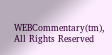WEBCommentary(tm), All Rights Reserved